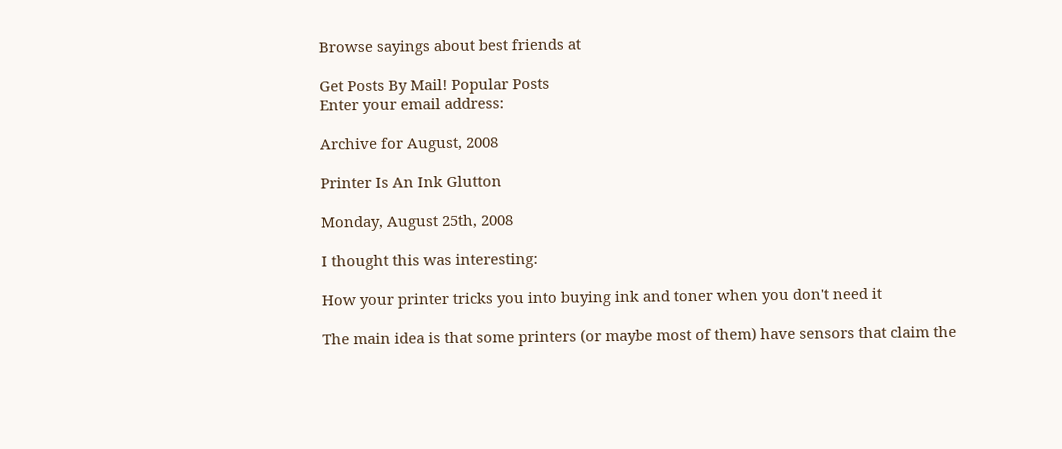Browse sayings about best friends at

Get Posts By Mail! Popular Posts
Enter your email address:

Archive for August, 2008

Printer Is An Ink Glutton

Monday, August 25th, 2008

I thought this was interesting:

How your printer tricks you into buying ink and toner when you don't need it

The main idea is that some printers (or maybe most of them) have sensors that claim the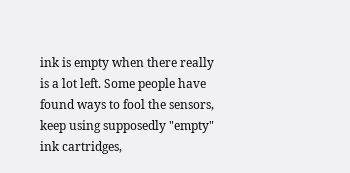ink is empty when there really is a lot left. Some people have found ways to fool the sensors, keep using supposedly "empty" ink cartridges,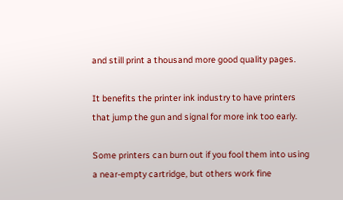and still print a thousand more good quality pages.

It benefits the printer ink industry to have printers that jump the gun and signal for more ink too early.

Some printers can burn out if you fool them into using a near-empty cartridge, but others work fine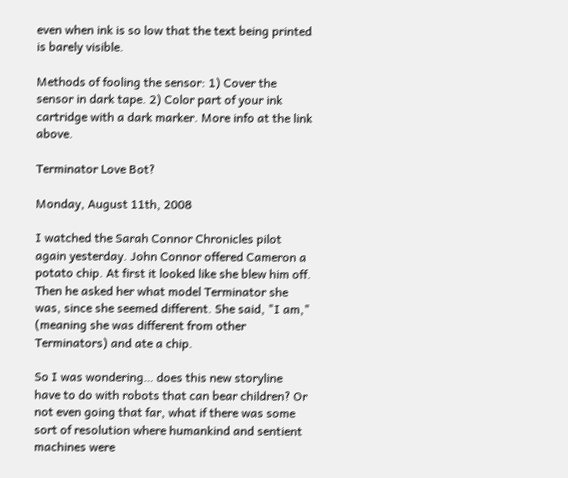even when ink is so low that the text being printed is barely visible.

Methods of fooling the sensor: 1) Cover the sensor in dark tape. 2) Color part of your ink cartridge with a dark marker. More info at the link above.

Terminator Love Bot?

Monday, August 11th, 2008

I watched the Sarah Connor Chronicles pilot again yesterday. John Connor offered Cameron a potato chip. At first it looked like she blew him off. Then he asked her what model Terminator she was, since she seemed different. She said, "I am," (meaning she was different from other Terminators) and ate a chip.

So I was wondering… does this new storyline have to do with robots that can bear children? Or not even going that far, what if there was some sort of resolution where humankind and sentient machines were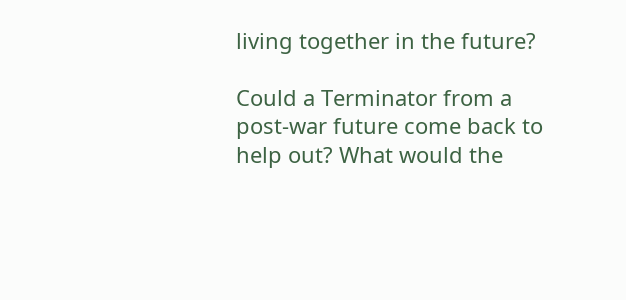living together in the future?

Could a Terminator from a post-war future come back to help out? What would the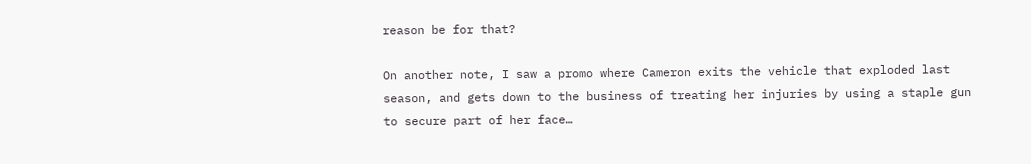reason be for that?

On another note, I saw a promo where Cameron exits the vehicle that exploded last season, and gets down to the business of treating her injuries by using a staple gun to secure part of her face…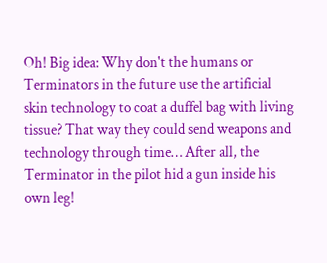Oh! Big idea: Why don't the humans or Terminators in the future use the artificial skin technology to coat a duffel bag with living tissue? That way they could send weapons and technology through time… After all, the Terminator in the pilot hid a gun inside his own leg!